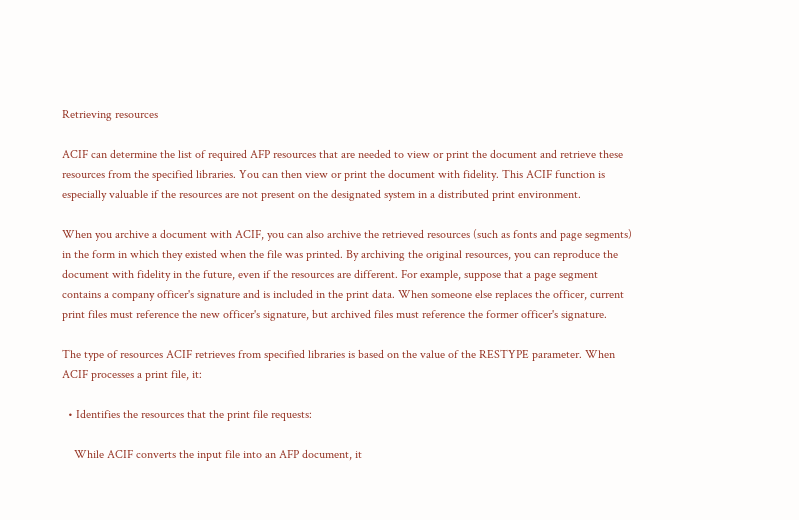Retrieving resources

ACIF can determine the list of required AFP resources that are needed to view or print the document and retrieve these resources from the specified libraries. You can then view or print the document with fidelity. This ACIF function is especially valuable if the resources are not present on the designated system in a distributed print environment.

When you archive a document with ACIF, you can also archive the retrieved resources (such as fonts and page segments) in the form in which they existed when the file was printed. By archiving the original resources, you can reproduce the document with fidelity in the future, even if the resources are different. For example, suppose that a page segment contains a company officer's signature and is included in the print data. When someone else replaces the officer, current print files must reference the new officer's signature, but archived files must reference the former officer's signature.

The type of resources ACIF retrieves from specified libraries is based on the value of the RESTYPE parameter. When ACIF processes a print file, it:

  • Identifies the resources that the print file requests:

    While ACIF converts the input file into an AFP document, it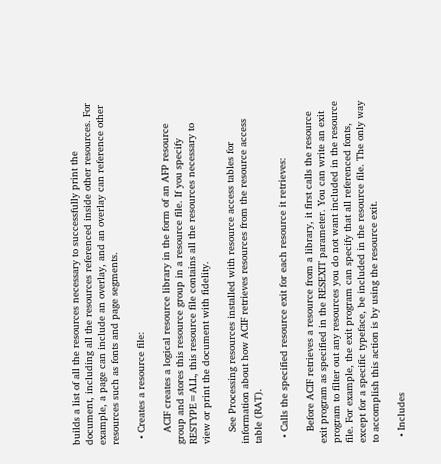builds a list of all the resources necessary to successfully print the document, including all the resources referenced inside other resources. For example, a page can include an overlay, and an overlay can reference other resources such as fonts and page segments.

  • Creates a resource file:

    ACIF creates a logical resource library in the form of an AFP resource group and stores this resource group in a resource file. If you specify RESTYPE=ALL, this resource file contains all the resources necessary to view or print the document with fidelity.

    See Processing resources installed with resource access tables for information about how ACIF retrieves resources from the resource access table (RAT).

  • Calls the specified resource exit for each resource it retrieves:

    Before ACIF retrieves a resource from a library, it first calls the resource exit program as specified in the RESEXIT parameter. You can write an exit program to filter out any resources you do not want included in the resource file. For example, the exit program can specify that all referenced fonts, except for a specific typeface, be included in the resource file. The only way to accomplish this action is by using the resource exit.

  • Includes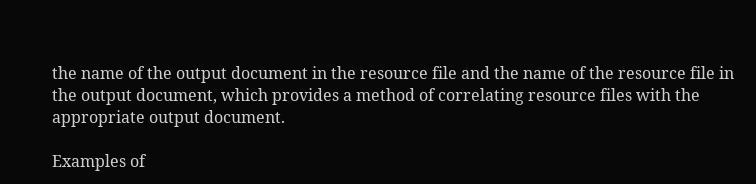the name of the output document in the resource file and the name of the resource file in the output document, which provides a method of correlating resource files with the appropriate output document.

Examples of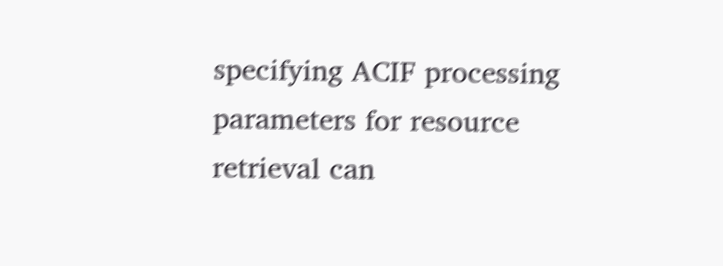specifying ACIF processing parameters for resource retrieval can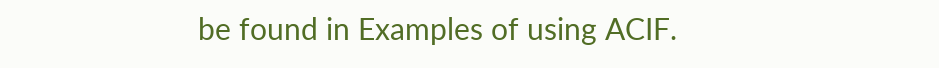be found in Examples of using ACIF.